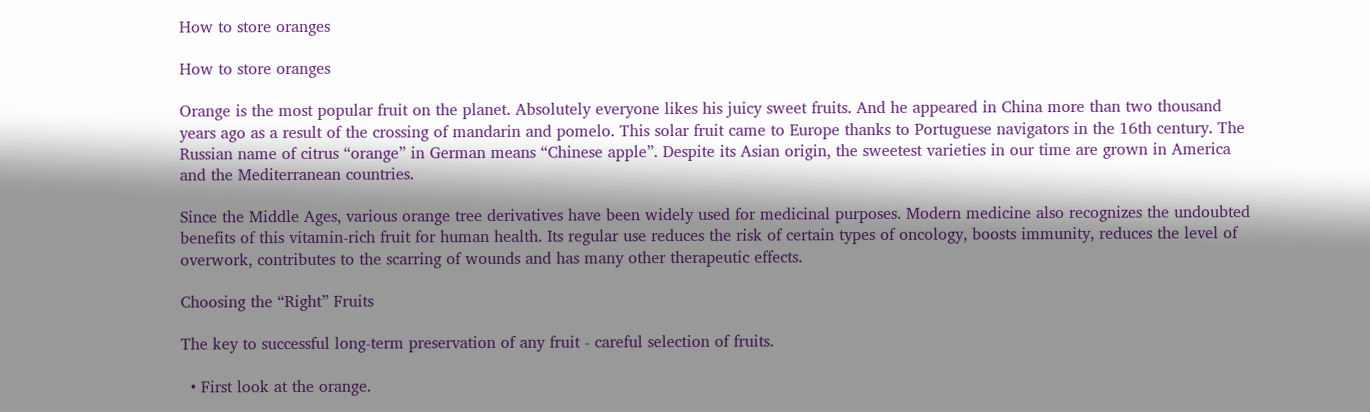How to store oranges

How to store oranges

Orange is the most popular fruit on the planet. Absolutely everyone likes his juicy sweet fruits. And he appeared in China more than two thousand years ago as a result of the crossing of mandarin and pomelo. This solar fruit came to Europe thanks to Portuguese navigators in the 16th century. The Russian name of citrus “orange” in German means “Chinese apple”. Despite its Asian origin, the sweetest varieties in our time are grown in America and the Mediterranean countries.

Since the Middle Ages, various orange tree derivatives have been widely used for medicinal purposes. Modern medicine also recognizes the undoubted benefits of this vitamin-rich fruit for human health. Its regular use reduces the risk of certain types of oncology, boosts immunity, reduces the level of overwork, contributes to the scarring of wounds and has many other therapeutic effects.

Choosing the “Right” Fruits

The key to successful long-term preservation of any fruit - careful selection of fruits.

  • First look at the orange.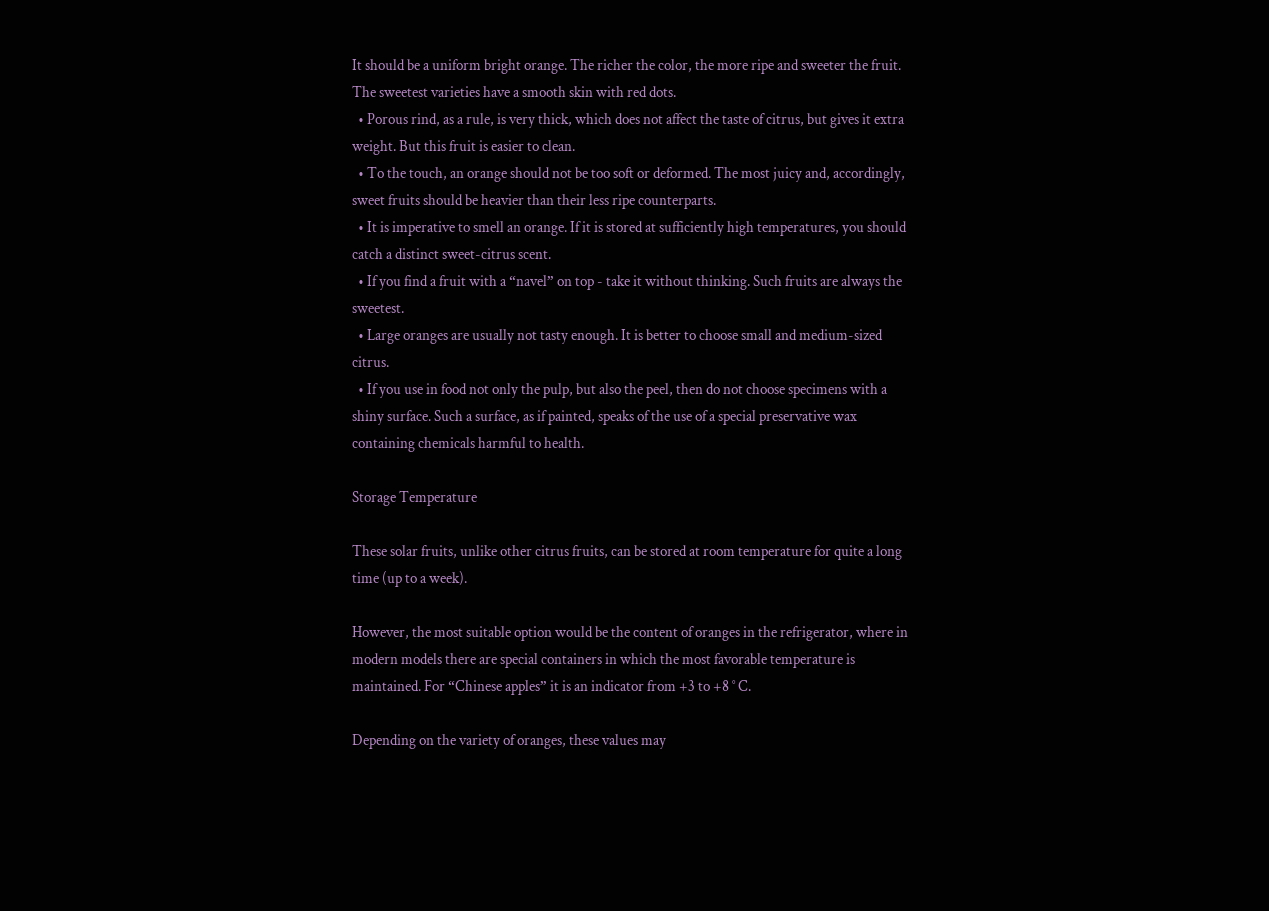It should be a uniform bright orange. The richer the color, the more ripe and sweeter the fruit. The sweetest varieties have a smooth skin with red dots.
  • Porous rind, as a rule, is very thick, which does not affect the taste of citrus, but gives it extra weight. But this fruit is easier to clean.
  • To the touch, an orange should not be too soft or deformed. The most juicy and, accordingly, sweet fruits should be heavier than their less ripe counterparts.
  • It is imperative to smell an orange. If it is stored at sufficiently high temperatures, you should catch a distinct sweet-citrus scent.
  • If you find a fruit with a “navel” on top - take it without thinking. Such fruits are always the sweetest.
  • Large oranges are usually not tasty enough. It is better to choose small and medium-sized citrus.
  • If you use in food not only the pulp, but also the peel, then do not choose specimens with a shiny surface. Such a surface, as if painted, speaks of the use of a special preservative wax containing chemicals harmful to health.

Storage Temperature

These solar fruits, unlike other citrus fruits, can be stored at room temperature for quite a long time (up to a week).

However, the most suitable option would be the content of oranges in the refrigerator, where in modern models there are special containers in which the most favorable temperature is maintained. For “Chinese apples” it is an indicator from +3 to +8 ° C.

Depending on the variety of oranges, these values may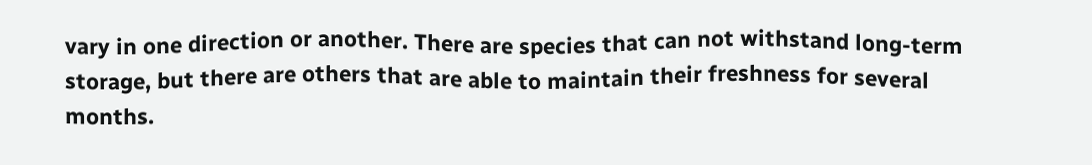vary in one direction or another. There are species that can not withstand long-term storage, but there are others that are able to maintain their freshness for several months.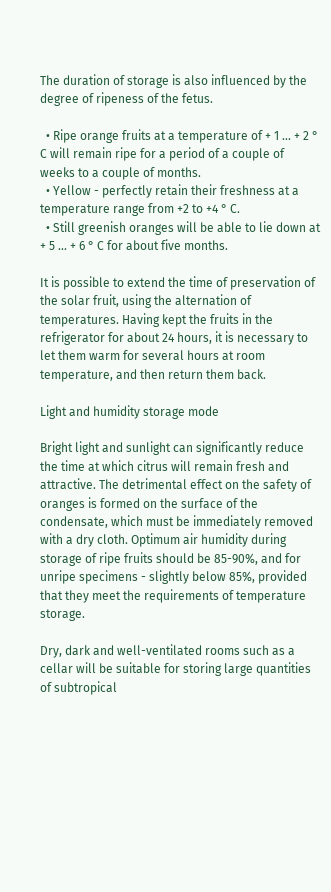The duration of storage is also influenced by the degree of ripeness of the fetus.

  • Ripe orange fruits at a temperature of + 1 ... + 2 ° C will remain ripe for a period of a couple of weeks to a couple of months.
  • Yellow - perfectly retain their freshness at a temperature range from +2 to +4 ° C.
  • Still greenish oranges will be able to lie down at + 5 ... + 6 ° C for about five months.

It is possible to extend the time of preservation of the solar fruit, using the alternation of temperatures. Having kept the fruits in the refrigerator for about 24 hours, it is necessary to let them warm for several hours at room temperature, and then return them back.

Light and humidity storage mode

Bright light and sunlight can significantly reduce the time at which citrus will remain fresh and attractive. The detrimental effect on the safety of oranges is formed on the surface of the condensate, which must be immediately removed with a dry cloth. Optimum air humidity during storage of ripe fruits should be 85-90%, and for unripe specimens - slightly below 85%, provided that they meet the requirements of temperature storage.

Dry, dark and well-ventilated rooms such as a cellar will be suitable for storing large quantities of subtropical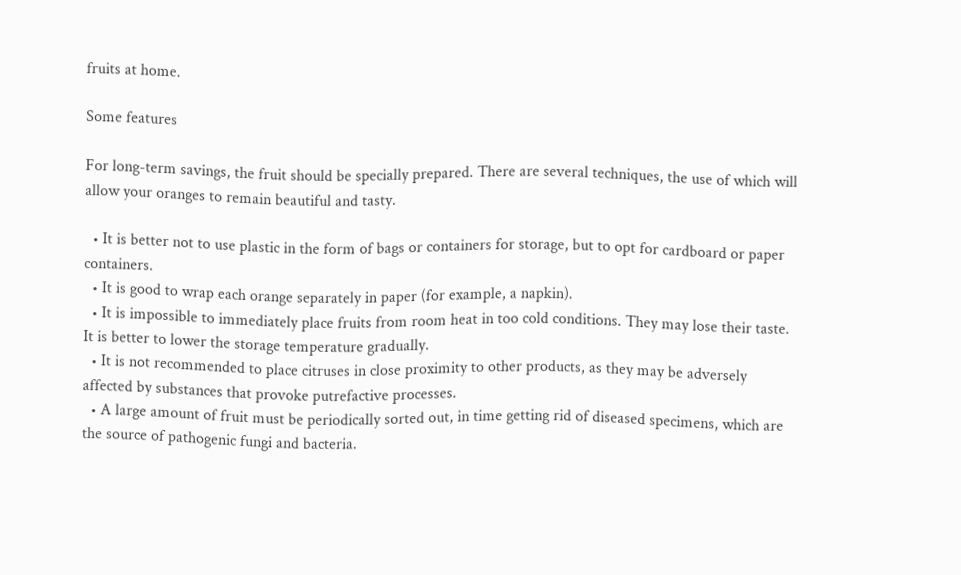fruits at home.

Some features

For long-term savings, the fruit should be specially prepared. There are several techniques, the use of which will allow your oranges to remain beautiful and tasty.

  • It is better not to use plastic in the form of bags or containers for storage, but to opt for cardboard or paper containers.
  • It is good to wrap each orange separately in paper (for example, a napkin).
  • It is impossible to immediately place fruits from room heat in too cold conditions. They may lose their taste. It is better to lower the storage temperature gradually.
  • It is not recommended to place citruses in close proximity to other products, as they may be adversely affected by substances that provoke putrefactive processes.
  • A large amount of fruit must be periodically sorted out, in time getting rid of diseased specimens, which are the source of pathogenic fungi and bacteria.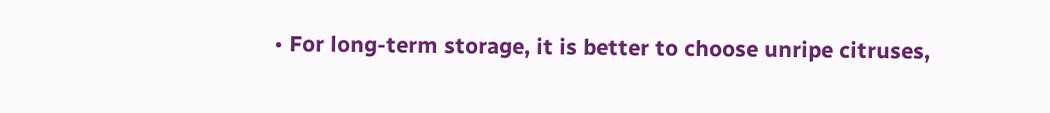• For long-term storage, it is better to choose unripe citruses,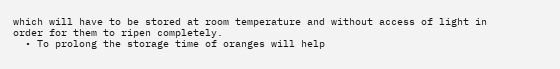which will have to be stored at room temperature and without access of light in order for them to ripen completely.
  • To prolong the storage time of oranges will help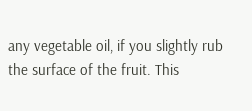any vegetable oil, if you slightly rub the surface of the fruit. This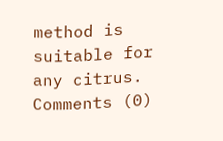method is suitable for any citrus.
Comments (0)